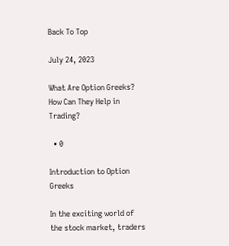Back To Top

July 24, 2023

What Are Option Greeks? How Can They Help in Trading?

  • 0

Introduction to Option Greeks

In the exciting world of the stock market, traders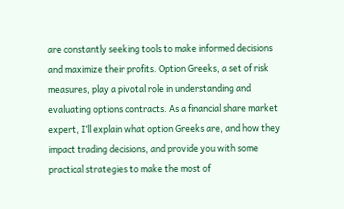are constantly seeking tools to make informed decisions and maximize their profits. Option Greeks, a set of risk measures, play a pivotal role in understanding and evaluating options contracts. As a financial share market expert, I’ll explain what option Greeks are, and how they impact trading decisions, and provide you with some practical strategies to make the most of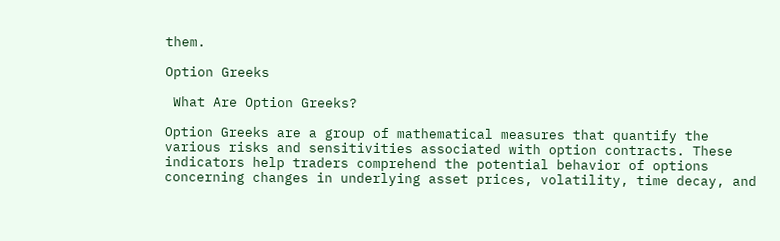them.

Option Greeks

 What Are Option Greeks?

Option Greeks are a group of mathematical measures that quantify the various risks and sensitivities associated with option contracts. These indicators help traders comprehend the potential behavior of options concerning changes in underlying asset prices, volatility, time decay, and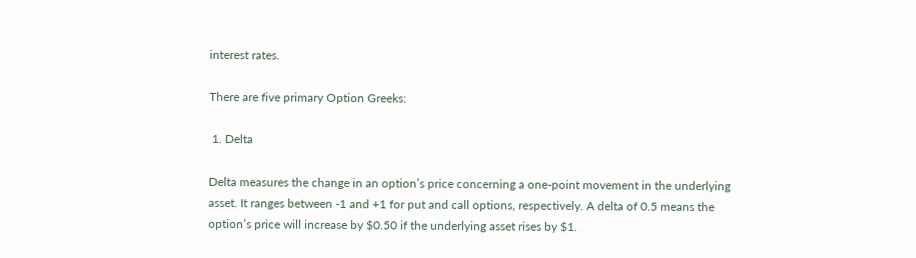interest rates.

There are five primary Option Greeks:

 1. Delta

Delta measures the change in an option’s price concerning a one-point movement in the underlying asset. It ranges between -1 and +1 for put and call options, respectively. A delta of 0.5 means the option’s price will increase by $0.50 if the underlying asset rises by $1.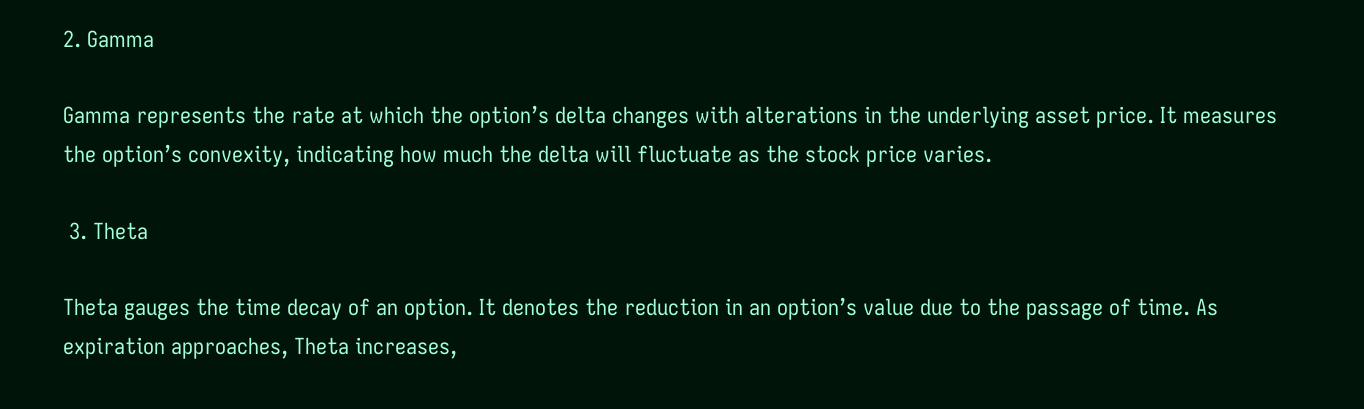2. Gamma

Gamma represents the rate at which the option’s delta changes with alterations in the underlying asset price. It measures the option’s convexity, indicating how much the delta will fluctuate as the stock price varies.

 3. Theta

Theta gauges the time decay of an option. It denotes the reduction in an option’s value due to the passage of time. As expiration approaches, Theta increases,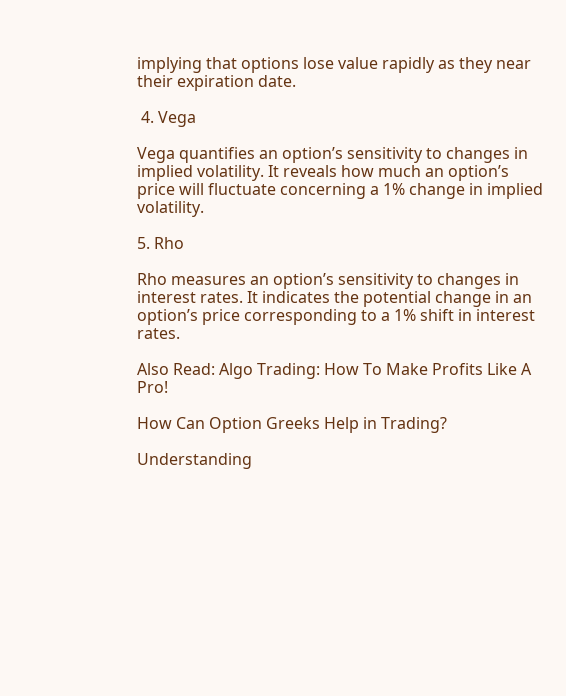implying that options lose value rapidly as they near their expiration date.

 4. Vega

Vega quantifies an option’s sensitivity to changes in implied volatility. It reveals how much an option’s price will fluctuate concerning a 1% change in implied volatility.

5. Rho

Rho measures an option’s sensitivity to changes in interest rates. It indicates the potential change in an option’s price corresponding to a 1% shift in interest rates.

Also Read: Algo Trading: How To Make Profits Like A Pro!

How Can Option Greeks Help in Trading?

Understanding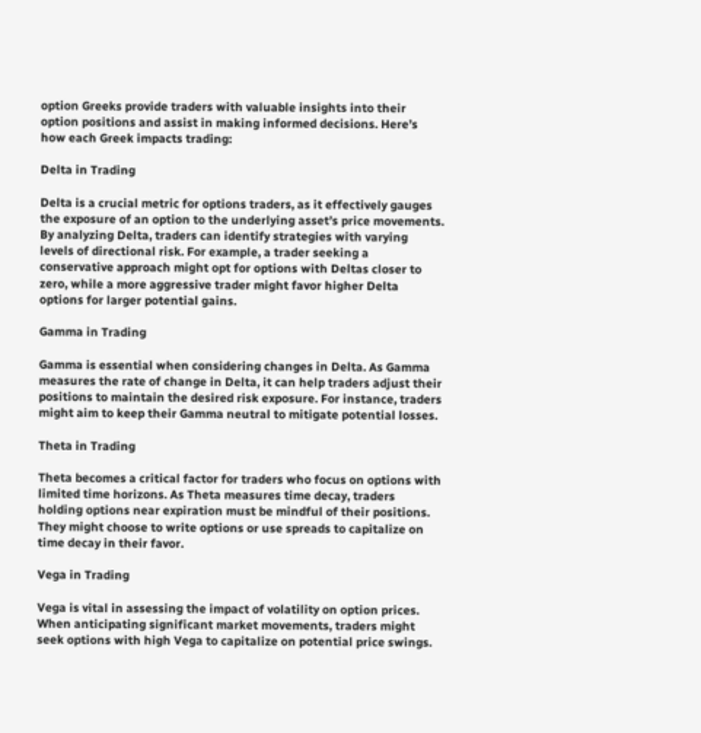option Greeks provide traders with valuable insights into their option positions and assist in making informed decisions. Here’s how each Greek impacts trading:

Delta in Trading

Delta is a crucial metric for options traders, as it effectively gauges the exposure of an option to the underlying asset’s price movements. By analyzing Delta, traders can identify strategies with varying levels of directional risk. For example, a trader seeking a conservative approach might opt for options with Deltas closer to zero, while a more aggressive trader might favor higher Delta options for larger potential gains.

Gamma in Trading

Gamma is essential when considering changes in Delta. As Gamma measures the rate of change in Delta, it can help traders adjust their positions to maintain the desired risk exposure. For instance, traders might aim to keep their Gamma neutral to mitigate potential losses.

Theta in Trading

Theta becomes a critical factor for traders who focus on options with limited time horizons. As Theta measures time decay, traders holding options near expiration must be mindful of their positions. They might choose to write options or use spreads to capitalize on time decay in their favor.

Vega in Trading

Vega is vital in assessing the impact of volatility on option prices. When anticipating significant market movements, traders might seek options with high Vega to capitalize on potential price swings.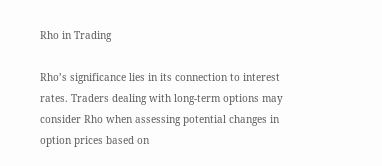Rho in Trading

Rho’s significance lies in its connection to interest rates. Traders dealing with long-term options may consider Rho when assessing potential changes in option prices based on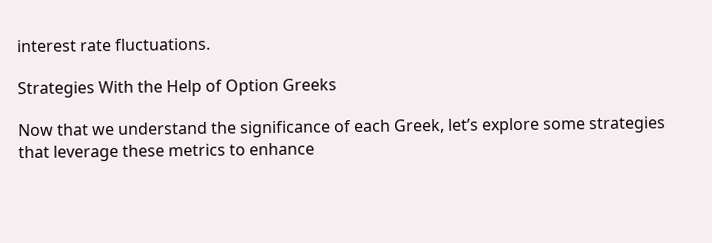interest rate fluctuations.

Strategies With the Help of Option Greeks

Now that we understand the significance of each Greek, let’s explore some strategies that leverage these metrics to enhance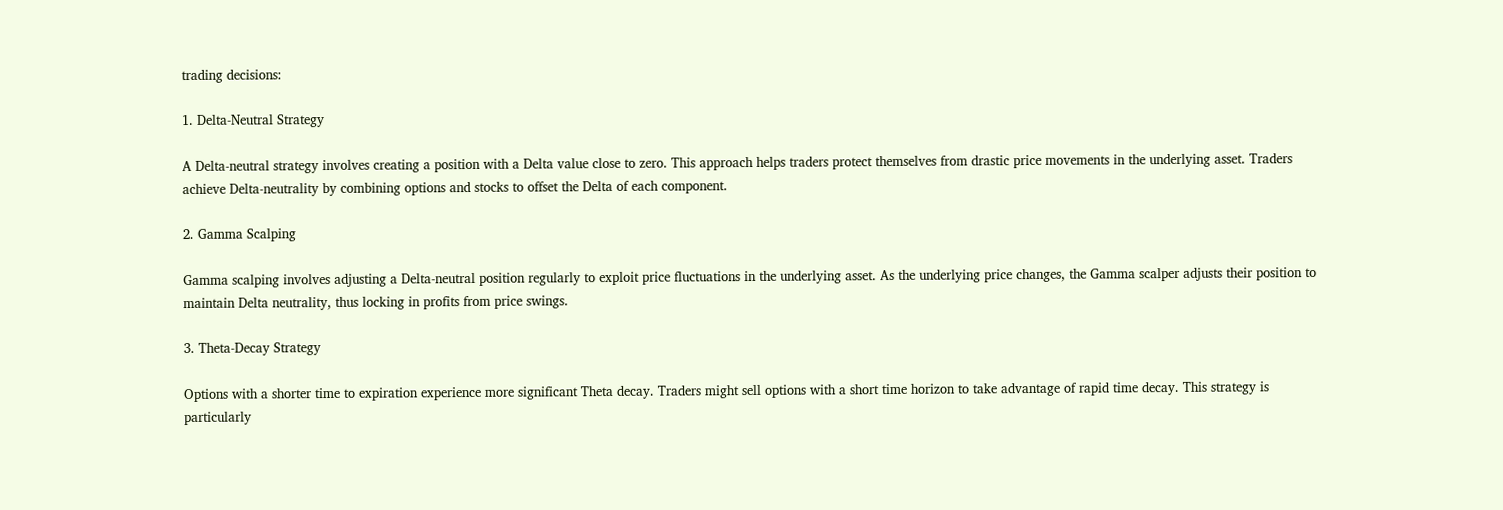trading decisions:

1. Delta-Neutral Strategy

A Delta-neutral strategy involves creating a position with a Delta value close to zero. This approach helps traders protect themselves from drastic price movements in the underlying asset. Traders achieve Delta-neutrality by combining options and stocks to offset the Delta of each component.

2. Gamma Scalping

Gamma scalping involves adjusting a Delta-neutral position regularly to exploit price fluctuations in the underlying asset. As the underlying price changes, the Gamma scalper adjusts their position to maintain Delta neutrality, thus locking in profits from price swings.

3. Theta-Decay Strategy

Options with a shorter time to expiration experience more significant Theta decay. Traders might sell options with a short time horizon to take advantage of rapid time decay. This strategy is particularly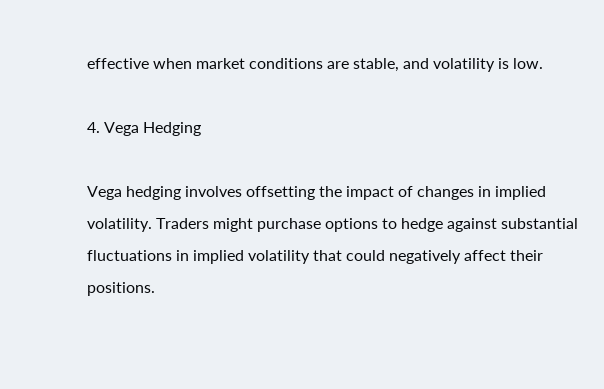effective when market conditions are stable, and volatility is low.

4. Vega Hedging

Vega hedging involves offsetting the impact of changes in implied volatility. Traders might purchase options to hedge against substantial fluctuations in implied volatility that could negatively affect their positions.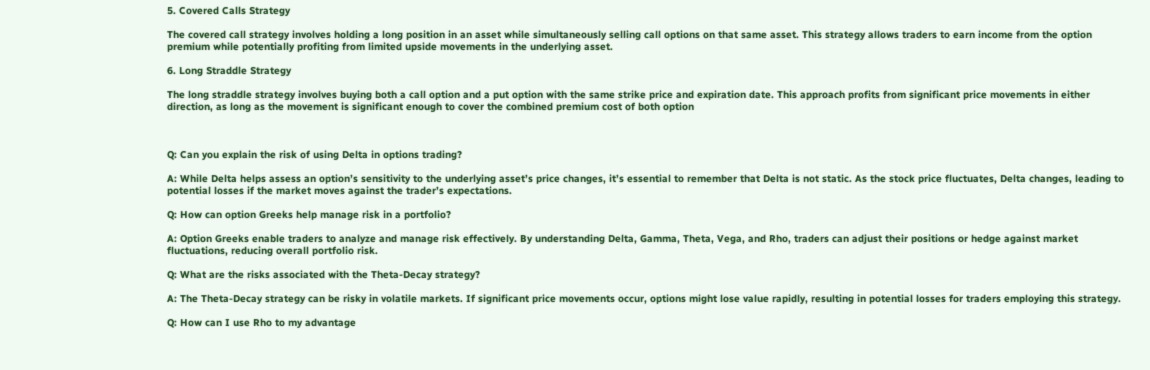5. Covered Calls Strategy

The covered call strategy involves holding a long position in an asset while simultaneously selling call options on that same asset. This strategy allows traders to earn income from the option premium while potentially profiting from limited upside movements in the underlying asset.

6. Long Straddle Strategy

The long straddle strategy involves buying both a call option and a put option with the same strike price and expiration date. This approach profits from significant price movements in either direction, as long as the movement is significant enough to cover the combined premium cost of both option



Q: Can you explain the risk of using Delta in options trading?

A: While Delta helps assess an option’s sensitivity to the underlying asset’s price changes, it’s essential to remember that Delta is not static. As the stock price fluctuates, Delta changes, leading to potential losses if the market moves against the trader’s expectations.

Q: How can option Greeks help manage risk in a portfolio?

A: Option Greeks enable traders to analyze and manage risk effectively. By understanding Delta, Gamma, Theta, Vega, and Rho, traders can adjust their positions or hedge against market fluctuations, reducing overall portfolio risk.

Q: What are the risks associated with the Theta-Decay strategy?

A: The Theta-Decay strategy can be risky in volatile markets. If significant price movements occur, options might lose value rapidly, resulting in potential losses for traders employing this strategy.

Q: How can I use Rho to my advantage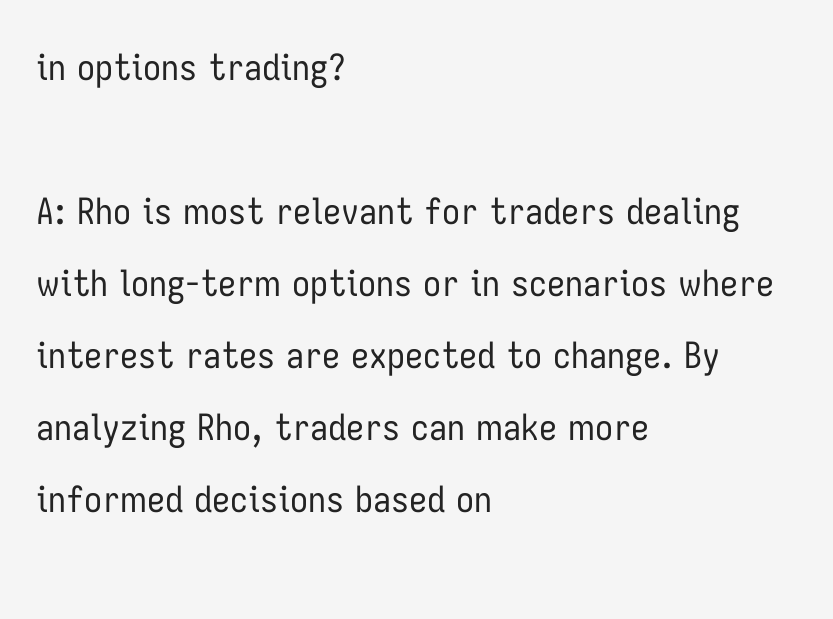in options trading?

A: Rho is most relevant for traders dealing with long-term options or in scenarios where interest rates are expected to change. By analyzing Rho, traders can make more informed decisions based on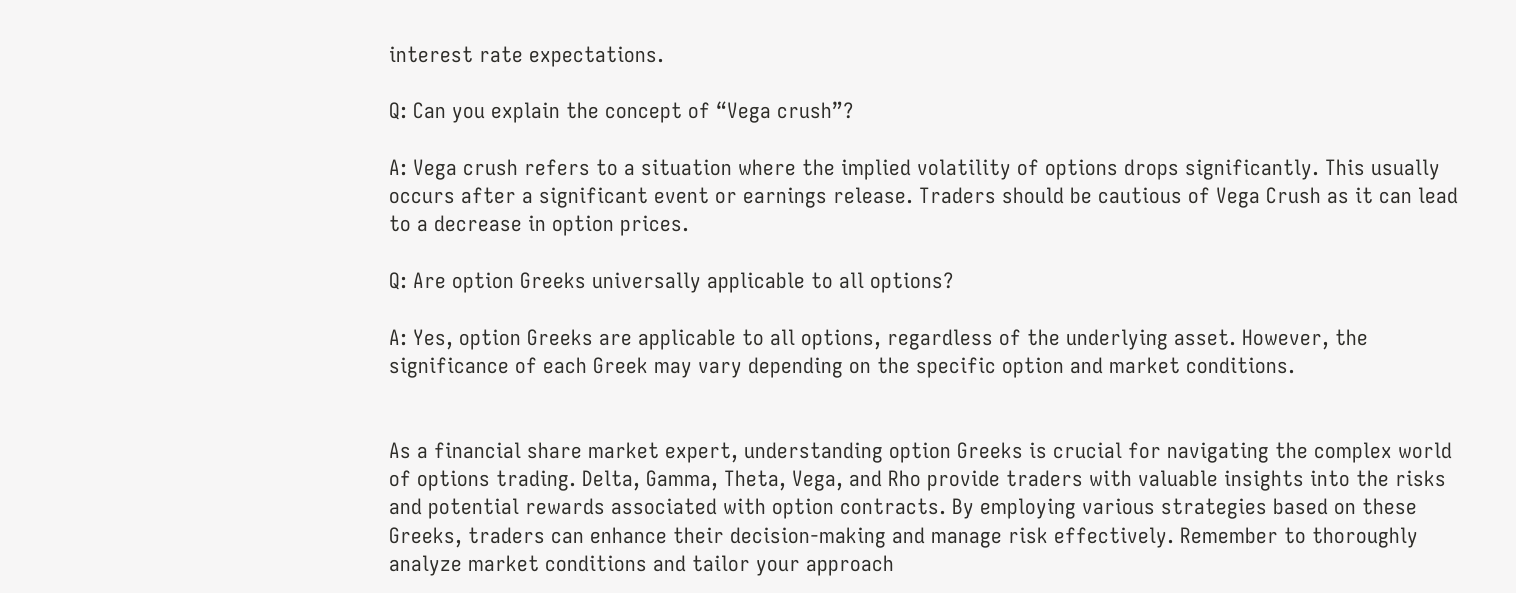interest rate expectations.

Q: Can you explain the concept of “Vega crush”?

A: Vega crush refers to a situation where the implied volatility of options drops significantly. This usually occurs after a significant event or earnings release. Traders should be cautious of Vega Crush as it can lead to a decrease in option prices.

Q: Are option Greeks universally applicable to all options?

A: Yes, option Greeks are applicable to all options, regardless of the underlying asset. However, the significance of each Greek may vary depending on the specific option and market conditions.


As a financial share market expert, understanding option Greeks is crucial for navigating the complex world of options trading. Delta, Gamma, Theta, Vega, and Rho provide traders with valuable insights into the risks and potential rewards associated with option contracts. By employing various strategies based on these Greeks, traders can enhance their decision-making and manage risk effectively. Remember to thoroughly analyze market conditions and tailor your approach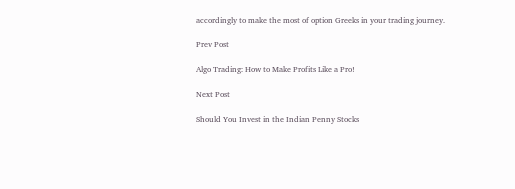accordingly to make the most of option Greeks in your trading journey.

Prev Post

Algo Trading: How to Make Profits Like a Pro!

Next Post

Should You Invest in the Indian Penny Stocks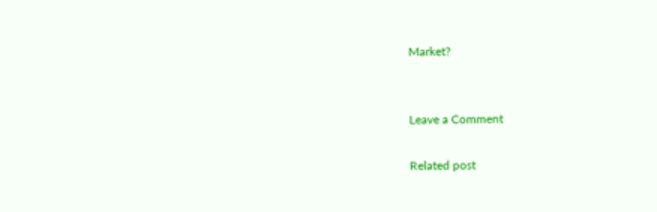Market?


Leave a Comment

Related post